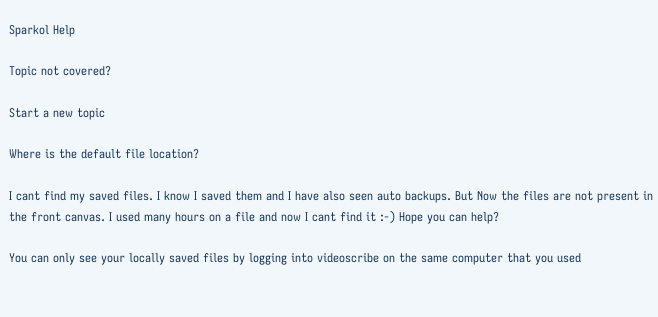Sparkol Help

Topic not covered?

Start a new topic

Where is the default file location?

I cant find my saved files. I know I saved them and I have also seen auto backups. But Now the files are not present in the front canvas. I used many hours on a file and now I cant find it :-) Hope you can help?

You can only see your locally saved files by logging into videoscribe on the same computer that you used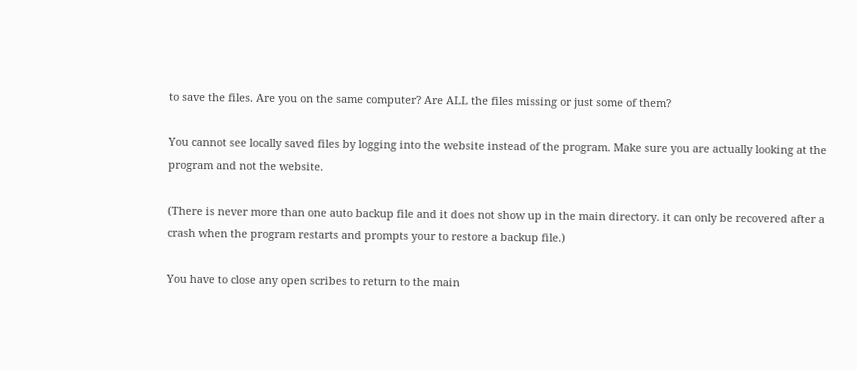to save the files. Are you on the same computer? Are ALL the files missing or just some of them?

You cannot see locally saved files by logging into the website instead of the program. Make sure you are actually looking at the program and not the website.

(There is never more than one auto backup file and it does not show up in the main directory. it can only be recovered after a crash when the program restarts and prompts your to restore a backup file.)

You have to close any open scribes to return to the main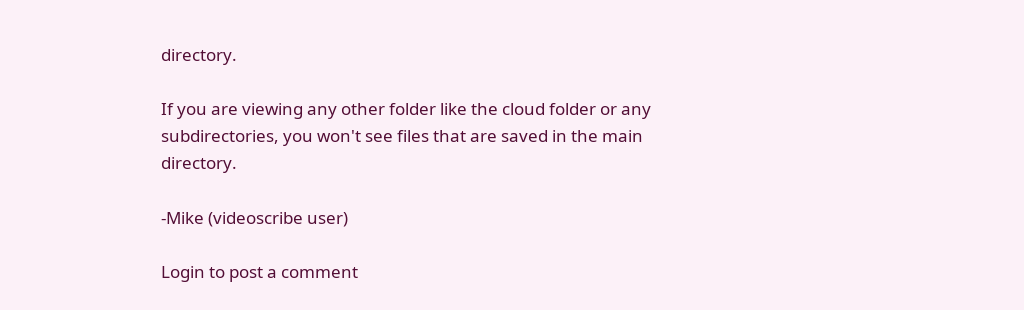directory.

If you are viewing any other folder like the cloud folder or any subdirectories, you won't see files that are saved in the main directory.

-Mike (videoscribe user)

Login to post a comment